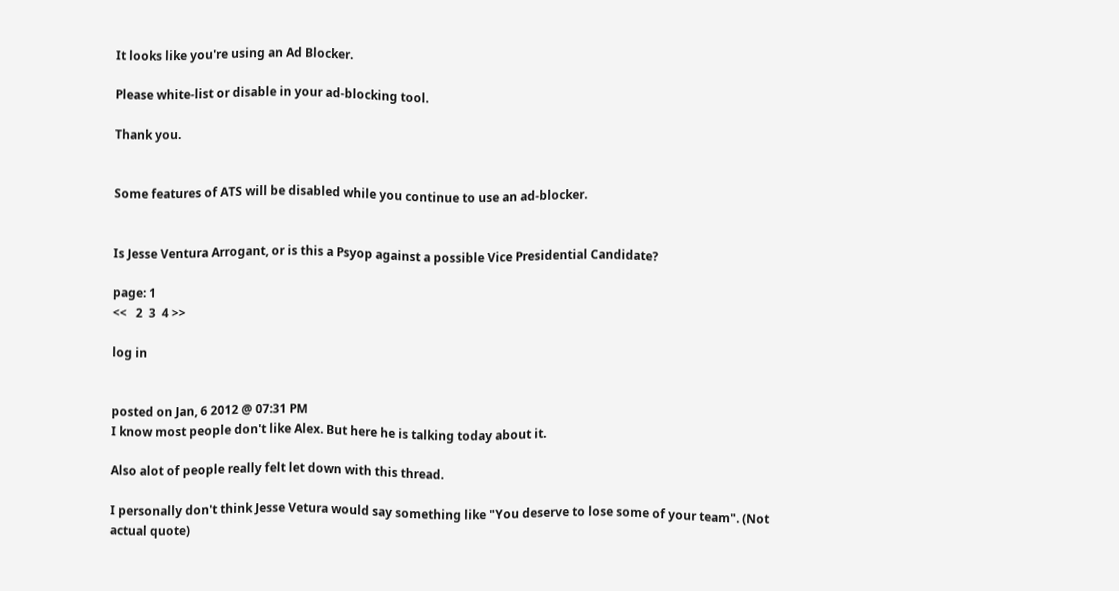It looks like you're using an Ad Blocker.

Please white-list or disable in your ad-blocking tool.

Thank you.


Some features of ATS will be disabled while you continue to use an ad-blocker.


Is Jesse Ventura Arrogant, or is this a Psyop against a possible Vice Presidential Candidate?

page: 1
<<   2  3  4 >>

log in


posted on Jan, 6 2012 @ 07:31 PM
I know most people don't like Alex. But here he is talking today about it.

Also alot of people really felt let down with this thread.

I personally don't think Jesse Vetura would say something like "You deserve to lose some of your team". (Not actual quote)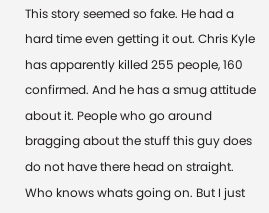This story seemed so fake. He had a hard time even getting it out. Chris Kyle has apparently killed 255 people, 160 confirmed. And he has a smug attitude about it. People who go around bragging about the stuff this guy does do not have there head on straight. Who knows whats going on. But I just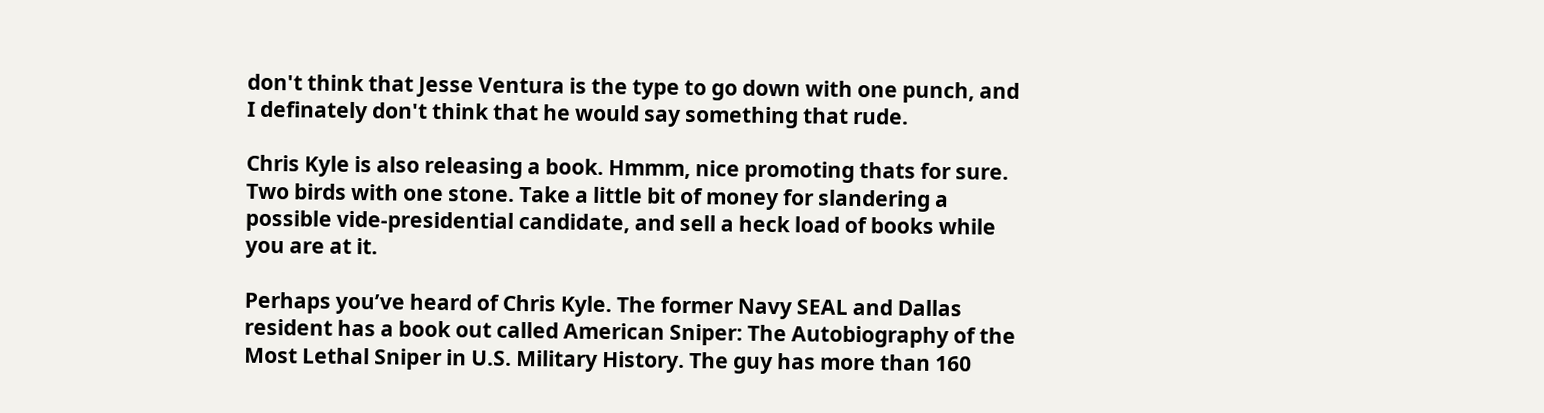don't think that Jesse Ventura is the type to go down with one punch, and I definately don't think that he would say something that rude.

Chris Kyle is also releasing a book. Hmmm, nice promoting thats for sure. Two birds with one stone. Take a little bit of money for slandering a possible vide-presidential candidate, and sell a heck load of books while you are at it.

Perhaps you’ve heard of Chris Kyle. The former Navy SEAL and Dallas resident has a book out called American Sniper: The Autobiography of the Most Lethal Sniper in U.S. Military History. The guy has more than 160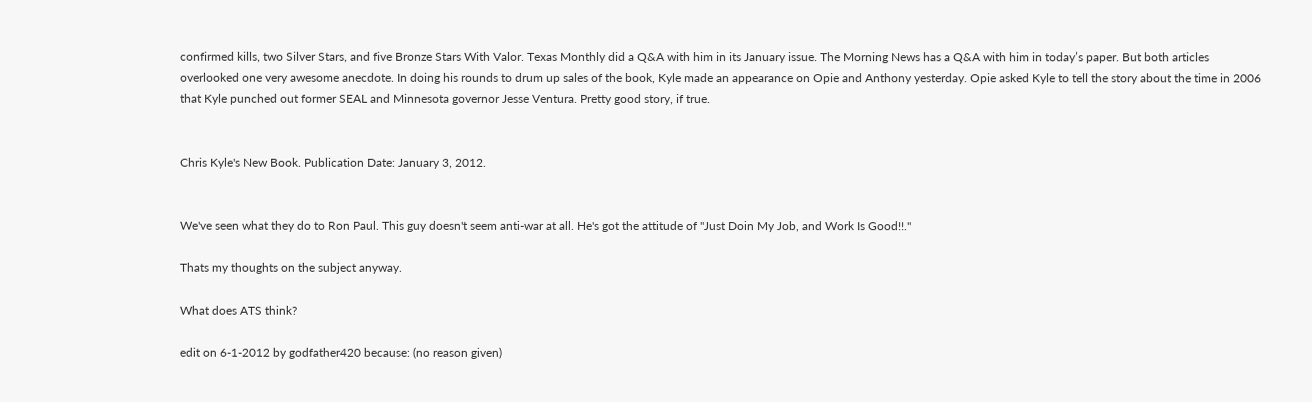confirmed kills, two Silver Stars, and five Bronze Stars With Valor. Texas Monthly did a Q&A with him in its January issue. The Morning News has a Q&A with him in today’s paper. But both articles overlooked one very awesome anecdote. In doing his rounds to drum up sales of the book, Kyle made an appearance on Opie and Anthony yesterday. Opie asked Kyle to tell the story about the time in 2006 that Kyle punched out former SEAL and Minnesota governor Jesse Ventura. Pretty good story, if true.


Chris Kyle's New Book. Publication Date: January 3, 2012.


We've seen what they do to Ron Paul. This guy doesn't seem anti-war at all. He's got the attitude of "Just Doin My Job, and Work Is Good!!."

Thats my thoughts on the subject anyway.

What does ATS think?

edit on 6-1-2012 by godfather420 because: (no reason given)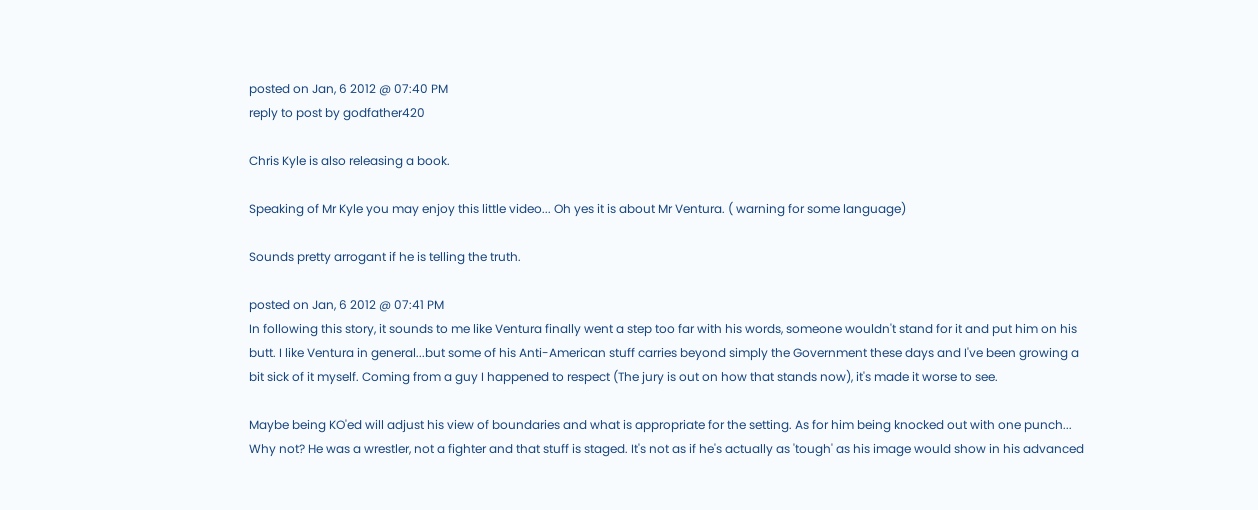posted on Jan, 6 2012 @ 07:40 PM
reply to post by godfather420

Chris Kyle is also releasing a book.

Speaking of Mr Kyle you may enjoy this little video... Oh yes it is about Mr Ventura. ( warning for some language)

Sounds pretty arrogant if he is telling the truth.

posted on Jan, 6 2012 @ 07:41 PM
In following this story, it sounds to me like Ventura finally went a step too far with his words, someone wouldn't stand for it and put him on his butt. I like Ventura in general...but some of his Anti-American stuff carries beyond simply the Government these days and I've been growing a bit sick of it myself. Coming from a guy I happened to respect (The jury is out on how that stands now), it's made it worse to see.

Maybe being KO'ed will adjust his view of boundaries and what is appropriate for the setting. As for him being knocked out with one punch... Why not? He was a wrestler, not a fighter and that stuff is staged. It's not as if he's actually as 'tough' as his image would show in his advanced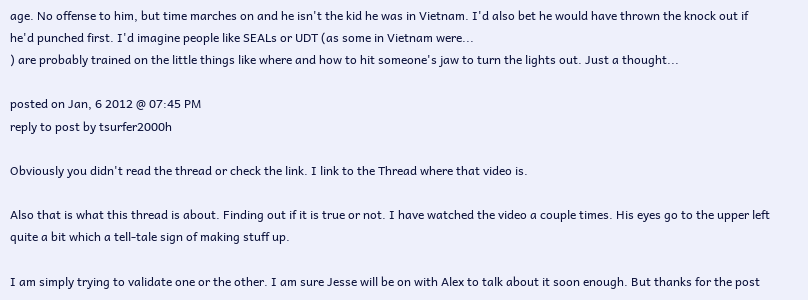age. No offense to him, but time marches on and he isn't the kid he was in Vietnam. I'd also bet he would have thrown the knock out if he'd punched first. I'd imagine people like SEALs or UDT (as some in Vietnam were...
) are probably trained on the little things like where and how to hit someone's jaw to turn the lights out. Just a thought...

posted on Jan, 6 2012 @ 07:45 PM
reply to post by tsurfer2000h

Obviously you didn't read the thread or check the link. I link to the Thread where that video is.

Also that is what this thread is about. Finding out if it is true or not. I have watched the video a couple times. His eyes go to the upper left quite a bit which a tell-tale sign of making stuff up.

I am simply trying to validate one or the other. I am sure Jesse will be on with Alex to talk about it soon enough. But thanks for the post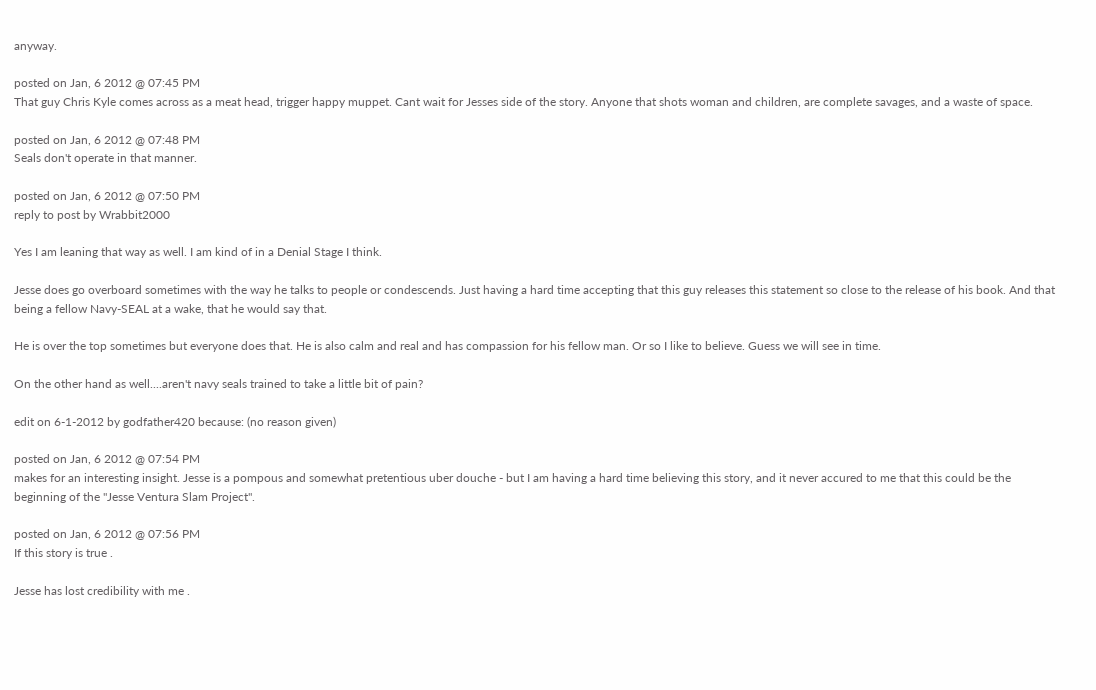anyway.

posted on Jan, 6 2012 @ 07:45 PM
That guy Chris Kyle comes across as a meat head, trigger happy muppet. Cant wait for Jesses side of the story. Anyone that shots woman and children, are complete savages, and a waste of space.

posted on Jan, 6 2012 @ 07:48 PM
Seals don't operate in that manner.

posted on Jan, 6 2012 @ 07:50 PM
reply to post by Wrabbit2000

Yes I am leaning that way as well. I am kind of in a Denial Stage I think.

Jesse does go overboard sometimes with the way he talks to people or condescends. Just having a hard time accepting that this guy releases this statement so close to the release of his book. And that being a fellow Navy-SEAL at a wake, that he would say that.

He is over the top sometimes but everyone does that. He is also calm and real and has compassion for his fellow man. Or so I like to believe. Guess we will see in time.

On the other hand as well....aren't navy seals trained to take a little bit of pain?

edit on 6-1-2012 by godfather420 because: (no reason given)

posted on Jan, 6 2012 @ 07:54 PM
makes for an interesting insight. Jesse is a pompous and somewhat pretentious uber douche - but I am having a hard time believing this story, and it never accured to me that this could be the beginning of the "Jesse Ventura Slam Project".

posted on Jan, 6 2012 @ 07:56 PM
If this story is true .

Jesse has lost credibility with me .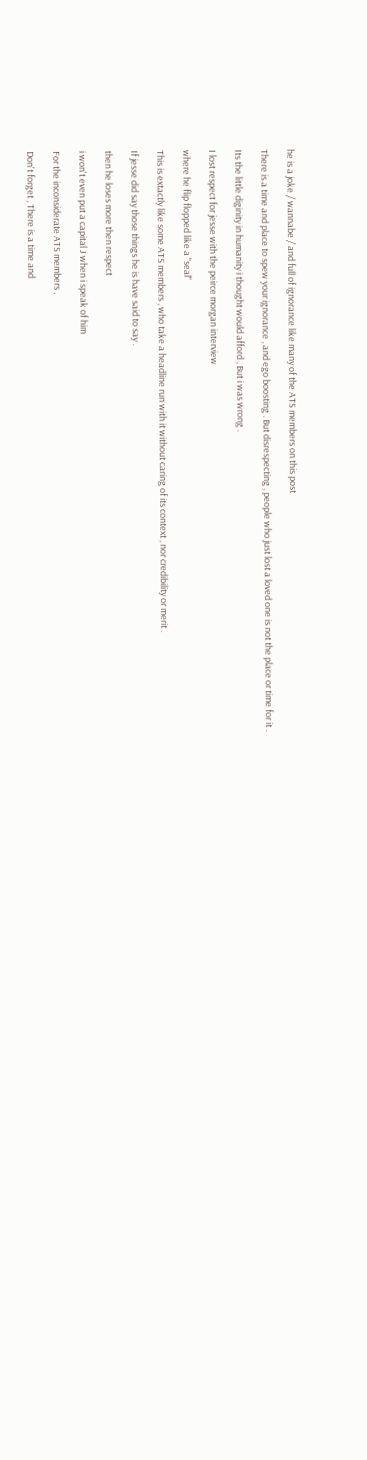he is a joke / wannabe / and full of ignorance like many of the ATS members on this post

There is a time and place to spew your ignorance , and ego boosting . But disrespecting , people who just lost a loved one is not the place or time for it .

Its the little diginity in humanity i thought would afford , But i was wrong .

I lost respect for jesse with the peirce morgan interview

where he flip flopped like a "seal"

This is extactly like some ATS members , who take a headline run with it without caring of its context , nor credibility or merit .

If jesse did say those things he is have said to say .

then he loses more then respect

i won't even put a capital J when i speak of him

For the inconsiderate ATS members ,

Don't forget , There is a time and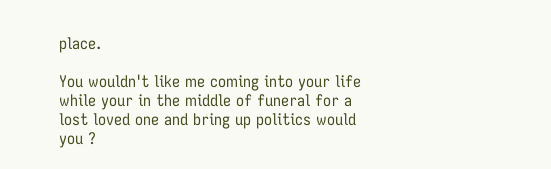place.

You wouldn't like me coming into your life while your in the middle of funeral for a lost loved one and bring up politics would you ?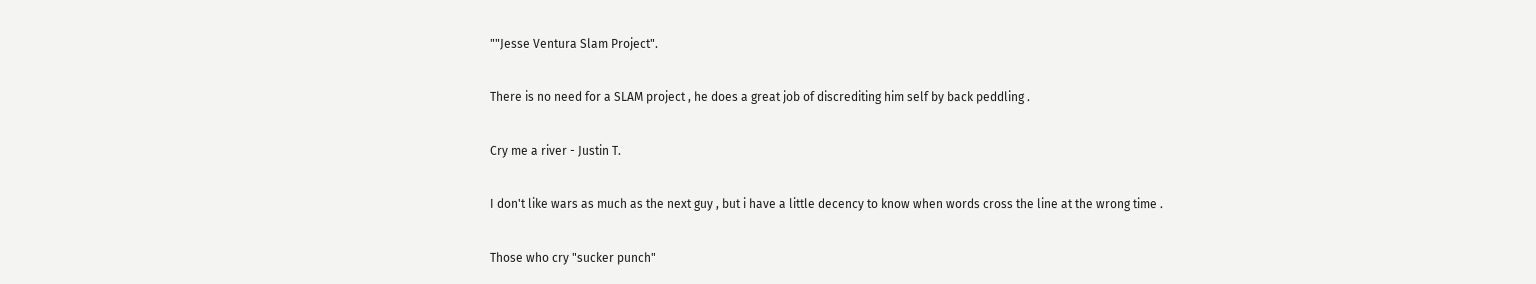""Jesse Ventura Slam Project".

There is no need for a SLAM project , he does a great job of discrediting him self by back peddling .

Cry me a river - Justin T.

I don't like wars as much as the next guy , but i have a little decency to know when words cross the line at the wrong time .

Those who cry "sucker punch"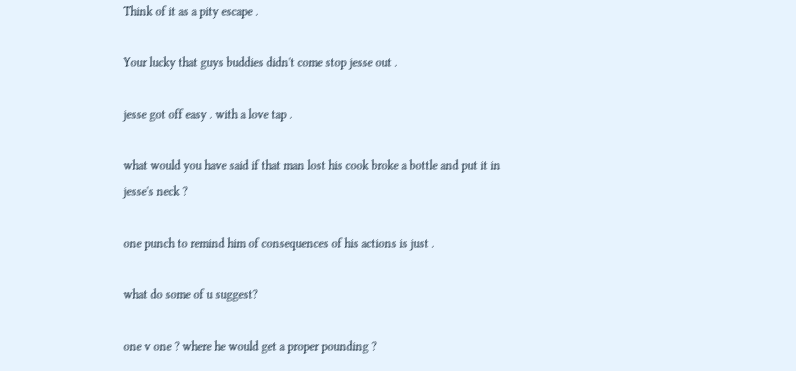Think of it as a pity escape .

Your lucky that guys buddies didn't come stop jesse out .

jesse got off easy . with a love tap .

what would you have said if that man lost his cook broke a bottle and put it in jesse's neck ?

one punch to remind him of consequences of his actions is just .

what do some of u suggest?

one v one ? where he would get a proper pounding ?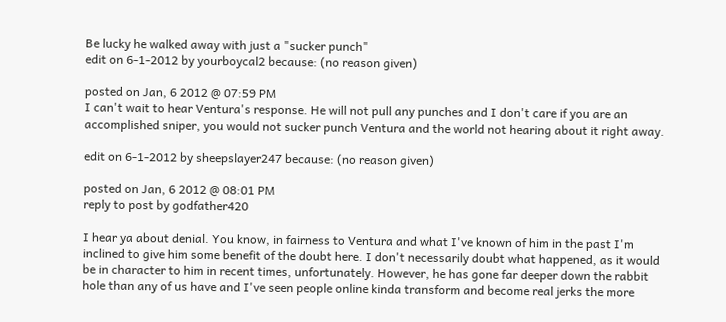Be lucky he walked away with just a "sucker punch"
edit on 6-1-2012 by yourboycal2 because: (no reason given)

posted on Jan, 6 2012 @ 07:59 PM
I can't wait to hear Ventura's response. He will not pull any punches and I don't care if you are an accomplished sniper, you would not sucker punch Ventura and the world not hearing about it right away.

edit on 6-1-2012 by sheepslayer247 because: (no reason given)

posted on Jan, 6 2012 @ 08:01 PM
reply to post by godfather420

I hear ya about denial. You know, in fairness to Ventura and what I've known of him in the past I'm inclined to give him some benefit of the doubt here. I don't necessarily doubt what happened, as it would be in character to him in recent times, unfortunately. However, he has gone far deeper down the rabbit hole than any of us have and I've seen people online kinda transform and become real jerks the more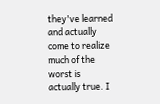they've learned and actually come to realize much of the worst is actually true. I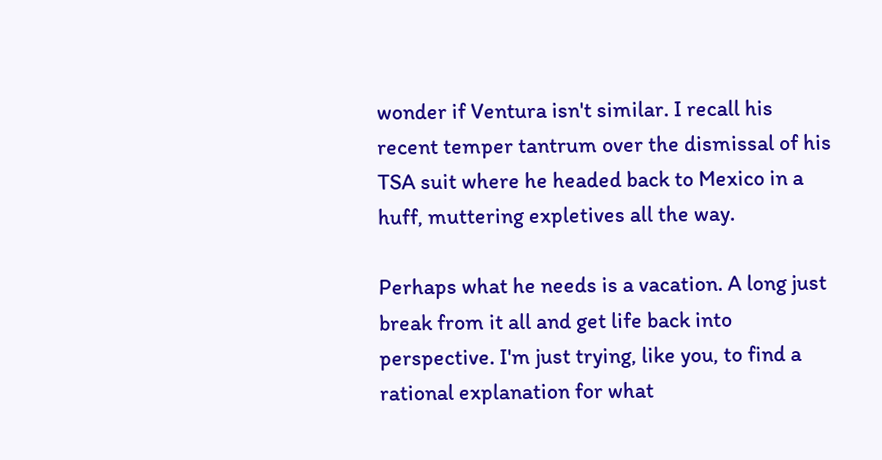wonder if Ventura isn't similar. I recall his recent temper tantrum over the dismissal of his TSA suit where he headed back to Mexico in a huff, muttering expletives all the way.

Perhaps what he needs is a vacation. A long just break from it all and get life back into perspective. I'm just trying, like you, to find a rational explanation for what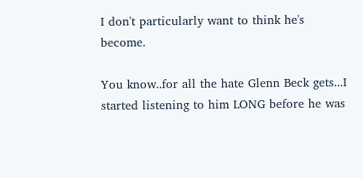I don't particularly want to think he's become.

You know..for all the hate Glenn Beck gets...I started listening to him LONG before he was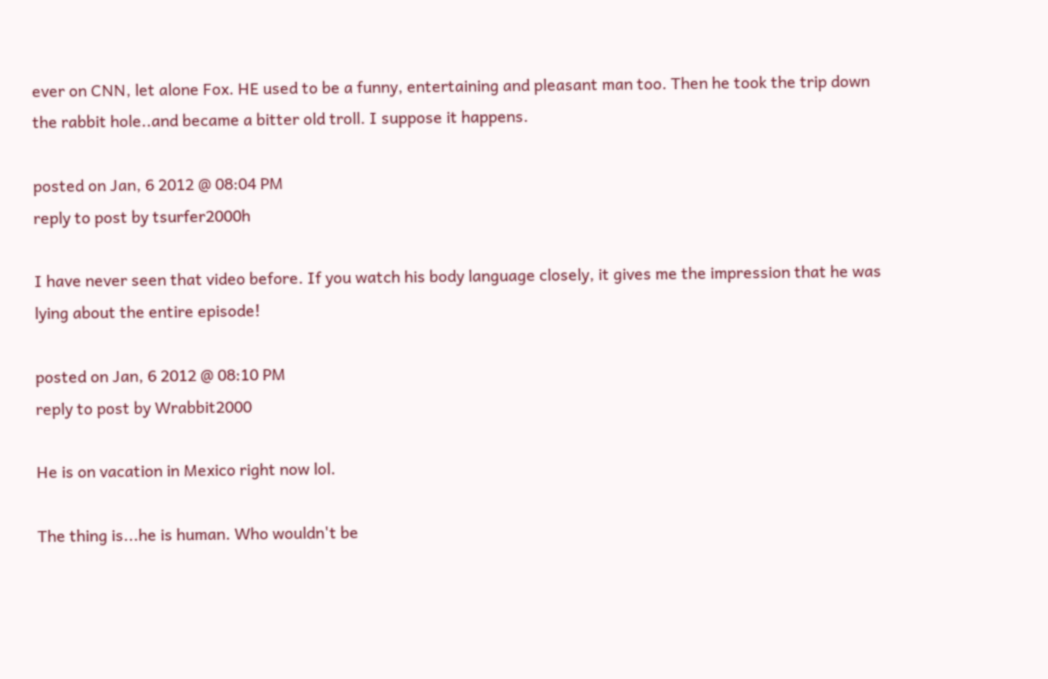ever on CNN, let alone Fox. HE used to be a funny, entertaining and pleasant man too. Then he took the trip down the rabbit hole..and became a bitter old troll. I suppose it happens.

posted on Jan, 6 2012 @ 08:04 PM
reply to post by tsurfer2000h

I have never seen that video before. If you watch his body language closely, it gives me the impression that he was lying about the entire episode!

posted on Jan, 6 2012 @ 08:10 PM
reply to post by Wrabbit2000

He is on vacation in Mexico right now lol.

The thing is...he is human. Who wouldn't be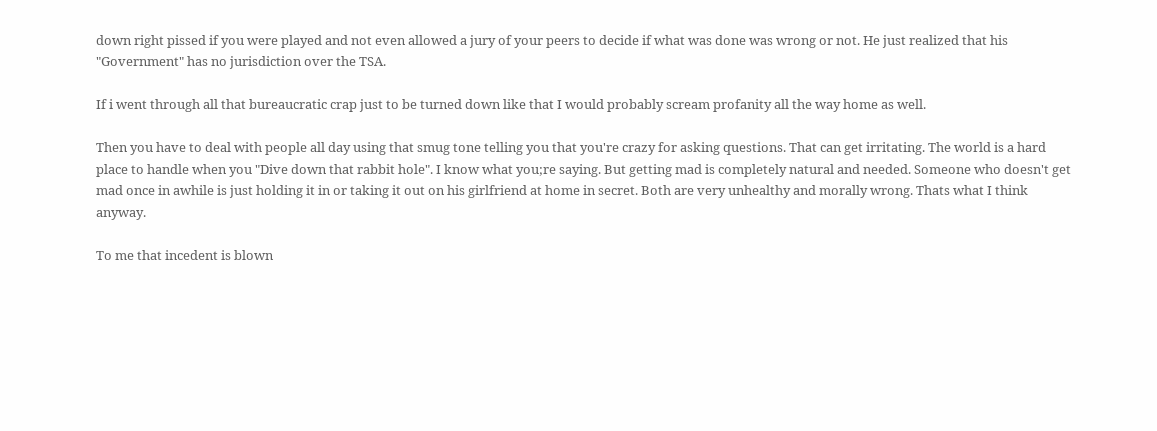down right pissed if you were played and not even allowed a jury of your peers to decide if what was done was wrong or not. He just realized that his "Government" has no jurisdiction over the TSA.

If i went through all that bureaucratic crap just to be turned down like that I would probably scream profanity all the way home as well.

Then you have to deal with people all day using that smug tone telling you that you're crazy for asking questions. That can get irritating. The world is a hard place to handle when you "Dive down that rabbit hole". I know what you;re saying. But getting mad is completely natural and needed. Someone who doesn't get mad once in awhile is just holding it in or taking it out on his girlfriend at home in secret. Both are very unhealthy and morally wrong. Thats what I think anyway.

To me that incedent is blown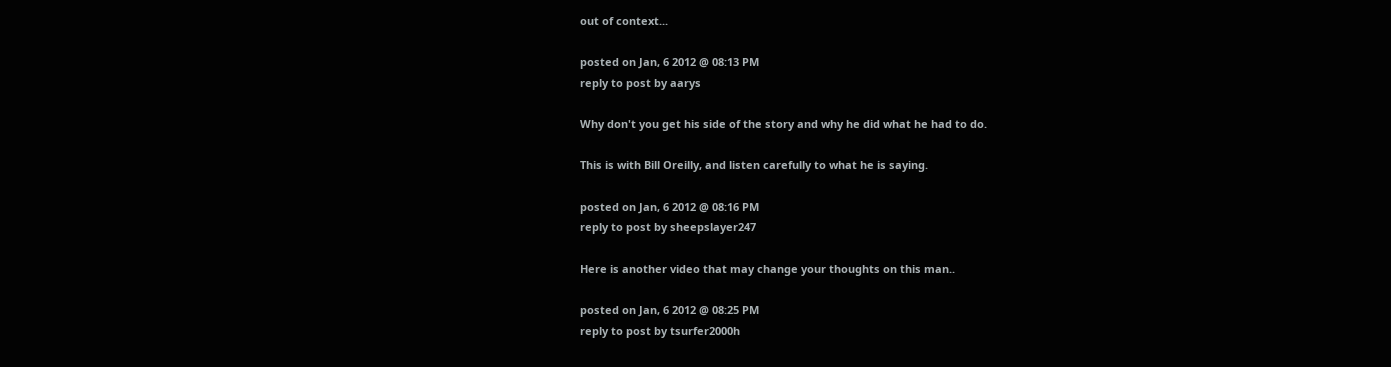out of context...

posted on Jan, 6 2012 @ 08:13 PM
reply to post by aarys

Why don't you get his side of the story and why he did what he had to do.

This is with Bill Oreilly, and listen carefully to what he is saying.

posted on Jan, 6 2012 @ 08:16 PM
reply to post by sheepslayer247

Here is another video that may change your thoughts on this man..

posted on Jan, 6 2012 @ 08:25 PM
reply to post by tsurfer2000h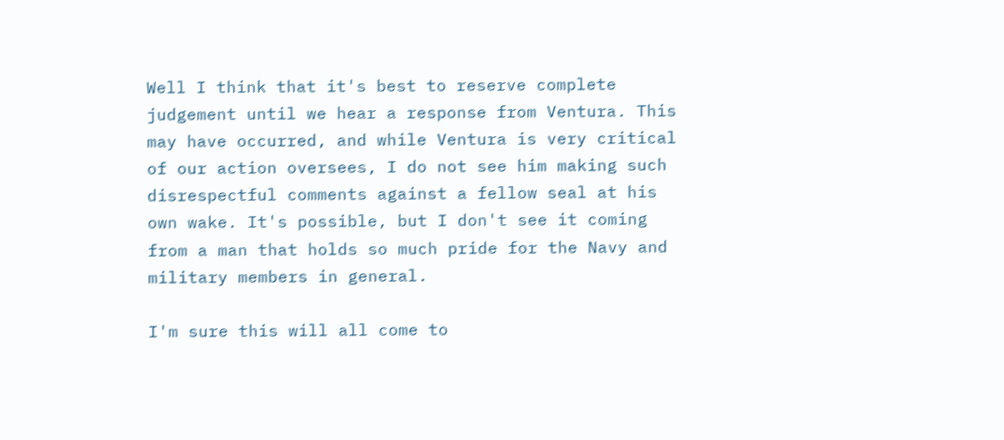Well I think that it's best to reserve complete judgement until we hear a response from Ventura. This may have occurred, and while Ventura is very critical of our action oversees, I do not see him making such disrespectful comments against a fellow seal at his own wake. It's possible, but I don't see it coming from a man that holds so much pride for the Navy and military members in general.

I'm sure this will all come to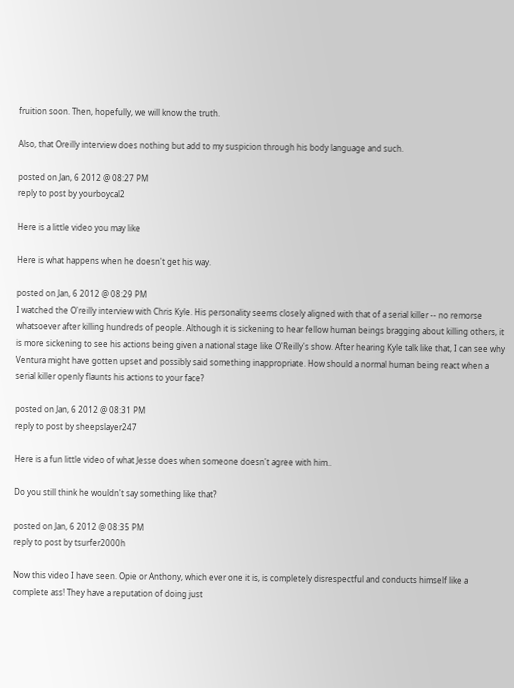fruition soon. Then, hopefully, we will know the truth.

Also, that Oreilly interview does nothing but add to my suspicion through his body language and such.

posted on Jan, 6 2012 @ 08:27 PM
reply to post by yourboycal2

Here is a little video you may like

Here is what happens when he doesn't get his way.

posted on Jan, 6 2012 @ 08:29 PM
I watched the O'reilly interview with Chris Kyle. His personality seems closely aligned with that of a serial killer -- no remorse whatsoever after killing hundreds of people. Although it is sickening to hear fellow human beings bragging about killing others, it is more sickening to see his actions being given a national stage like O'Reilly's show. After hearing Kyle talk like that, I can see why Ventura might have gotten upset and possibly said something inappropriate. How should a normal human being react when a serial killer openly flaunts his actions to your face?

posted on Jan, 6 2012 @ 08:31 PM
reply to post by sheepslayer247

Here is a fun little video of what Jesse does when someone doesn't agree with him..

Do you still think he wouldn't say something like that?

posted on Jan, 6 2012 @ 08:35 PM
reply to post by tsurfer2000h

Now this video I have seen. Opie or Anthony, which ever one it is, is completely disrespectful and conducts himself like a complete ass! They have a reputation of doing just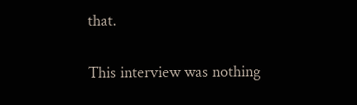that.

This interview was nothing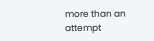more than an attempt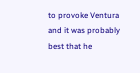to provoke Ventura and it was probably best that he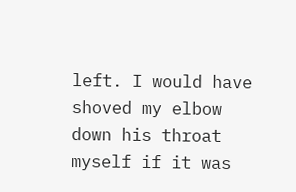left. I would have shoved my elbow down his throat myself if it was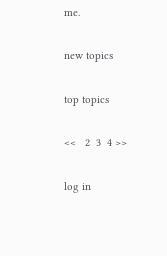me.

new topics

top topics

<<   2  3  4 >>

log in